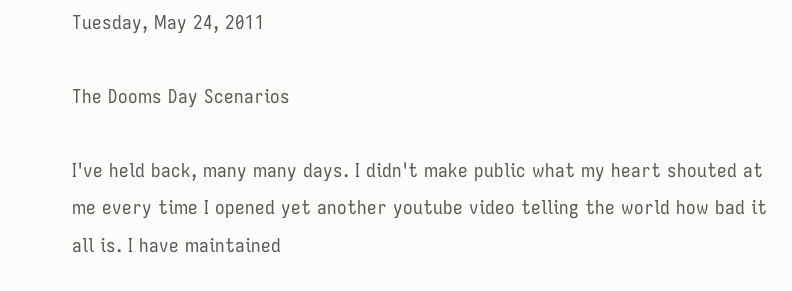Tuesday, May 24, 2011

The Dooms Day Scenarios

I've held back, many many days. I didn't make public what my heart shouted at me every time I opened yet another youtube video telling the world how bad it all is. I have maintained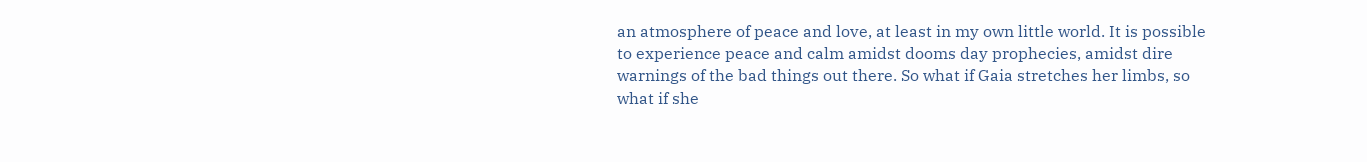an atmosphere of peace and love, at least in my own little world. It is possible to experience peace and calm amidst dooms day prophecies, amidst dire warnings of the bad things out there. So what if Gaia stretches her limbs, so what if she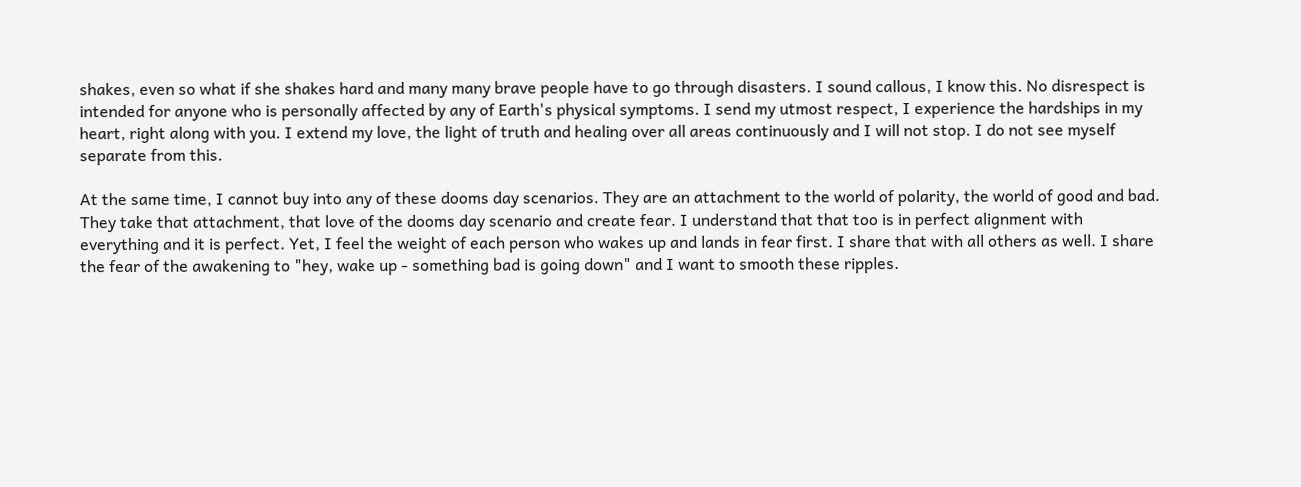shakes, even so what if she shakes hard and many many brave people have to go through disasters. I sound callous, I know this. No disrespect is intended for anyone who is personally affected by any of Earth's physical symptoms. I send my utmost respect, I experience the hardships in my heart, right along with you. I extend my love, the light of truth and healing over all areas continuously and I will not stop. I do not see myself separate from this.

At the same time, I cannot buy into any of these dooms day scenarios. They are an attachment to the world of polarity, the world of good and bad. They take that attachment, that love of the dooms day scenario and create fear. I understand that that too is in perfect alignment with everything and it is perfect. Yet, I feel the weight of each person who wakes up and lands in fear first. I share that with all others as well. I share the fear of the awakening to "hey, wake up - something bad is going down" and I want to smooth these ripples.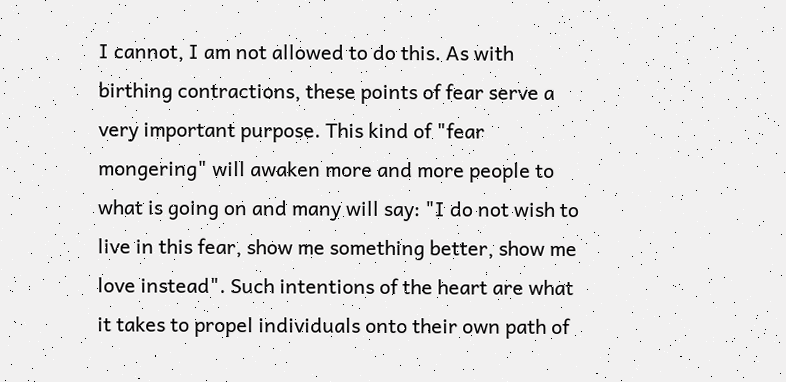I cannot, I am not allowed to do this. As with birthing contractions, these points of fear serve a very important purpose. This kind of "fear mongering" will awaken more and more people to what is going on and many will say: "I do not wish to live in this fear, show me something better, show me love instead". Such intentions of the heart are what it takes to propel individuals onto their own path of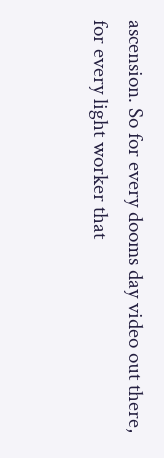ascension. So for every dooms day video out there, for every light worker that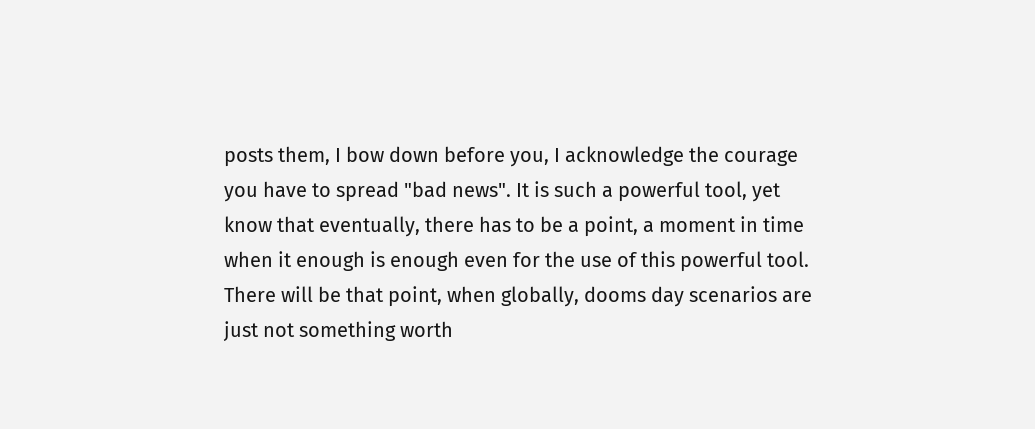posts them, I bow down before you, I acknowledge the courage you have to spread "bad news". It is such a powerful tool, yet know that eventually, there has to be a point, a moment in time when it enough is enough even for the use of this powerful tool. There will be that point, when globally, dooms day scenarios are just not something worth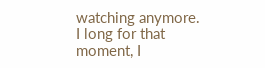watching anymore. I long for that moment, I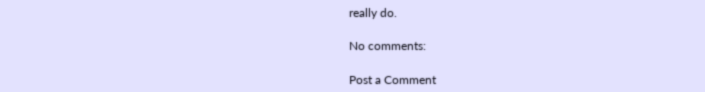really do.

No comments:

Post a Comment